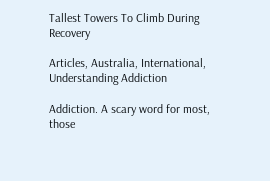Tallest Towers To Climb During Recovery

Articles, Australia, International, Understanding Addiction

Addiction. A scary word for most, those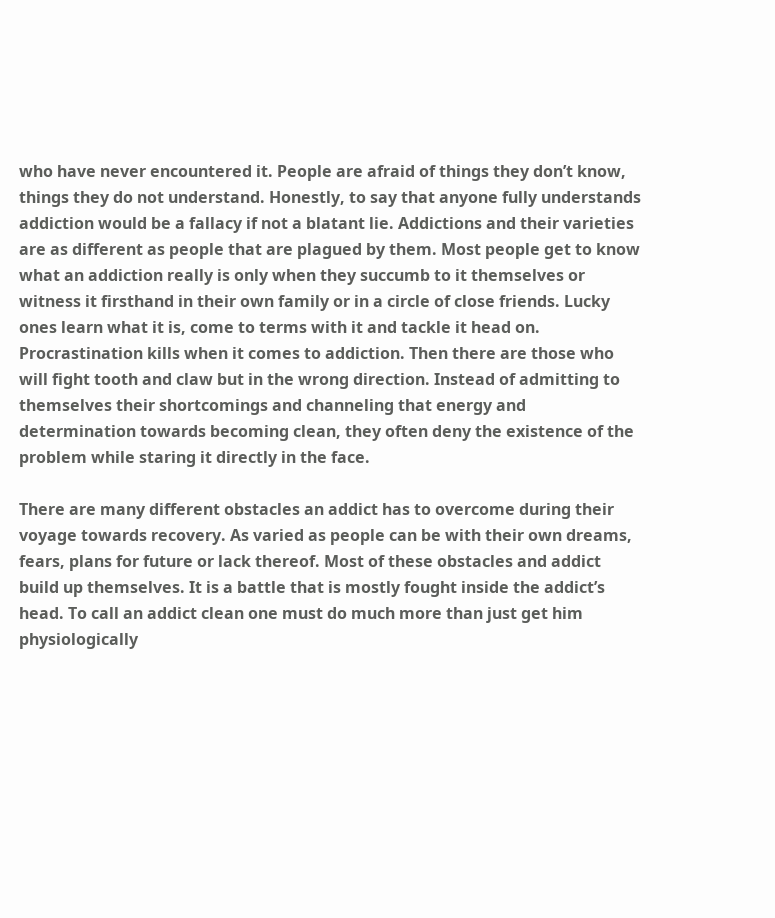who have never encountered it. People are afraid of things they don’t know, things they do not understand. Honestly, to say that anyone fully understands addiction would be a fallacy if not a blatant lie. Addictions and their varieties are as different as people that are plagued by them. Most people get to know what an addiction really is only when they succumb to it themselves or witness it firsthand in their own family or in a circle of close friends. Lucky ones learn what it is, come to terms with it and tackle it head on. Procrastination kills when it comes to addiction. Then there are those who will fight tooth and claw but in the wrong direction. Instead of admitting to themselves their shortcomings and channeling that energy and determination towards becoming clean, they often deny the existence of the problem while staring it directly in the face.

There are many different obstacles an addict has to overcome during their voyage towards recovery. As varied as people can be with their own dreams, fears, plans for future or lack thereof. Most of these obstacles and addict build up themselves. It is a battle that is mostly fought inside the addict’s head. To call an addict clean one must do much more than just get him physiologically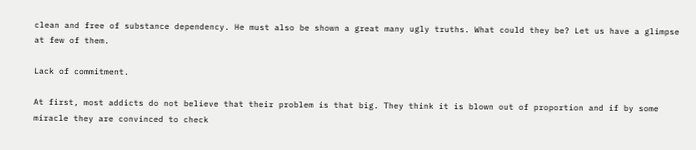clean and free of substance dependency. He must also be shown a great many ugly truths. What could they be? Let us have a glimpse at few of them.

Lack of commitment.

At first, most addicts do not believe that their problem is that big. They think it is blown out of proportion and if by some miracle they are convinced to check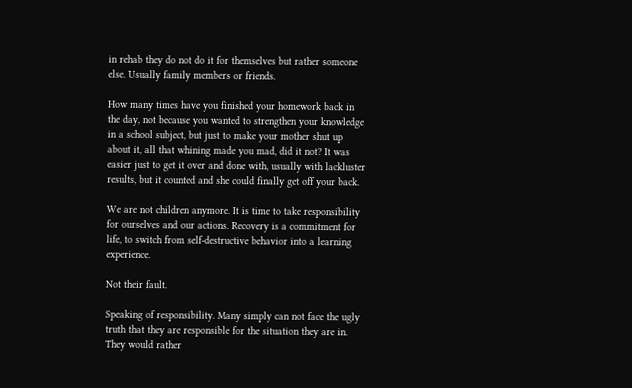in rehab they do not do it for themselves but rather someone else. Usually family members or friends.

How many times have you finished your homework back in the day, not because you wanted to strengthen your knowledge in a school subject, but just to make your mother shut up about it, all that whining made you mad, did it not? It was easier just to get it over and done with, usually with lackluster results, but it counted and she could finally get off your back.

We are not children anymore. It is time to take responsibility for ourselves and our actions. Recovery is a commitment for life, to switch from self-destructive behavior into a learning experience.

Not their fault.

Speaking of responsibility. Many simply can not face the ugly truth that they are responsible for the situation they are in. They would rather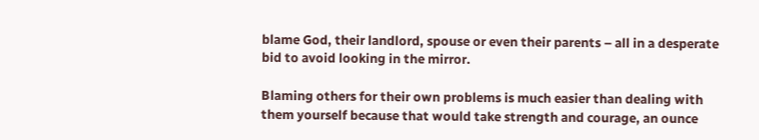blame God, their landlord, spouse or even their parents – all in a desperate bid to avoid looking in the mirror.

Blaming others for their own problems is much easier than dealing with them yourself because that would take strength and courage, an ounce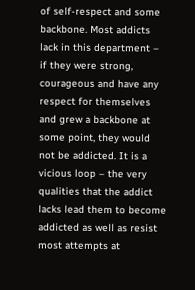of self-respect and some backbone. Most addicts lack in this department – if they were strong, courageous and have any respect for themselves and grew a backbone at some point, they would not be addicted. It is a vicious loop – the very qualities that the addict lacks lead them to become addicted as well as resist most attempts at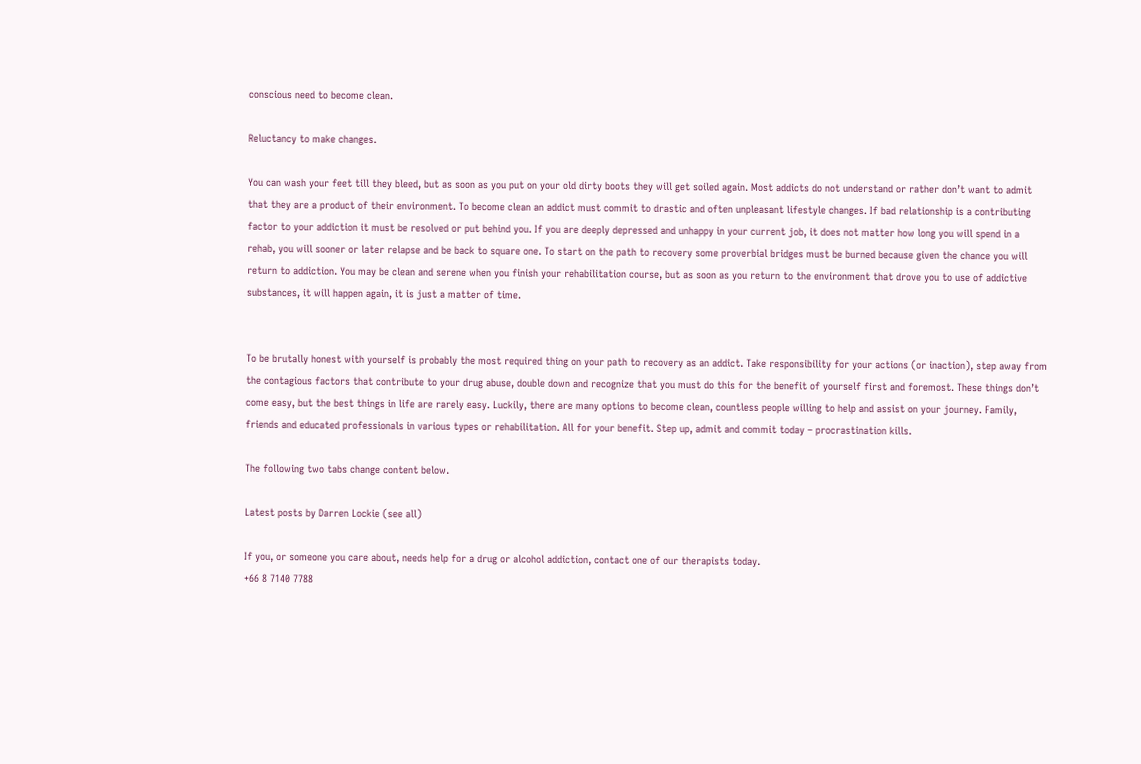conscious need to become clean.

Reluctancy to make changes.

You can wash your feet till they bleed, but as soon as you put on your old dirty boots they will get soiled again. Most addicts do not understand or rather don’t want to admit that they are a product of their environment. To become clean an addict must commit to drastic and often unpleasant lifestyle changes. If bad relationship is a contributing factor to your addiction it must be resolved or put behind you. If you are deeply depressed and unhappy in your current job, it does not matter how long you will spend in a rehab, you will sooner or later relapse and be back to square one. To start on the path to recovery some proverbial bridges must be burned because given the chance you will return to addiction. You may be clean and serene when you finish your rehabilitation course, but as soon as you return to the environment that drove you to use of addictive substances, it will happen again, it is just a matter of time.


To be brutally honest with yourself is probably the most required thing on your path to recovery as an addict. Take responsibility for your actions (or inaction), step away from the contagious factors that contribute to your drug abuse, double down and recognize that you must do this for the benefit of yourself first and foremost. These things don’t come easy, but the best things in life are rarely easy. Luckily, there are many options to become clean, countless people willing to help and assist on your journey. Family, friends and educated professionals in various types or rehabilitation. All for your benefit. Step up, admit and commit today – procrastination kills.

The following two tabs change content below.

Latest posts by Darren Lockie (see all)

If you, or someone you care about, needs help for a drug or alcohol addiction, contact one of our therapists today.
+66 8 7140 7788